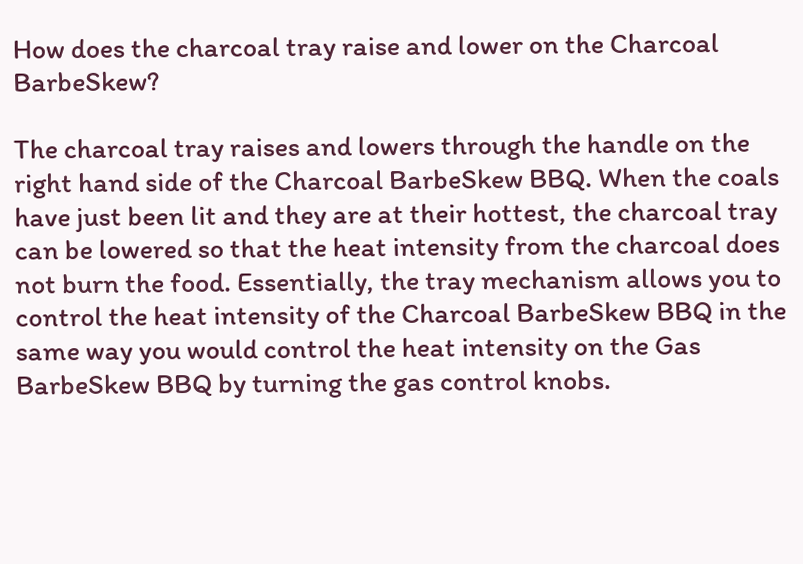How does the charcoal tray raise and lower on the Charcoal BarbeSkew?

The charcoal tray raises and lowers through the handle on the right hand side of the Charcoal BarbeSkew BBQ. When the coals have just been lit and they are at their hottest, the charcoal tray can be lowered so that the heat intensity from the charcoal does not burn the food. Essentially, the tray mechanism allows you to control the heat intensity of the Charcoal BarbeSkew BBQ in the same way you would control the heat intensity on the Gas BarbeSkew BBQ by turning the gas control knobs.